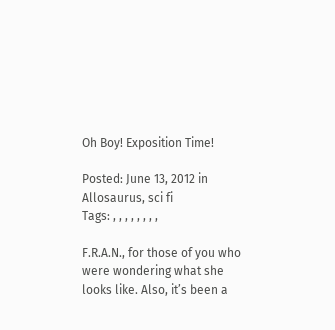Oh Boy! Exposition Time!

Posted: June 13, 2012 in Allosaurus, sci fi
Tags: , , , , , , , ,

F.R.A.N., for those of you who were wondering what she looks like. Also, it’s been a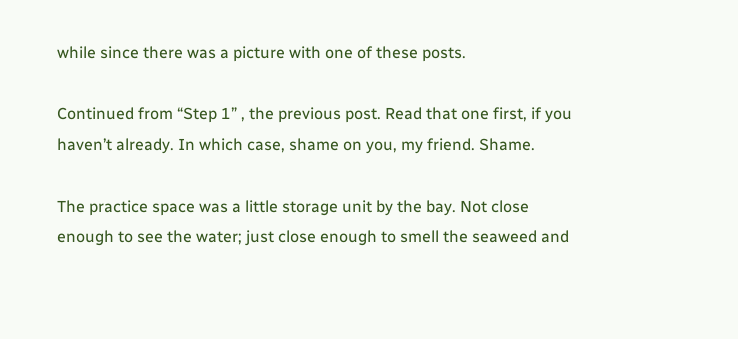while since there was a picture with one of these posts.

Continued from “Step 1” , the previous post. Read that one first, if you haven’t already. In which case, shame on you, my friend. Shame.

The practice space was a little storage unit by the bay. Not close enough to see the water; just close enough to smell the seaweed and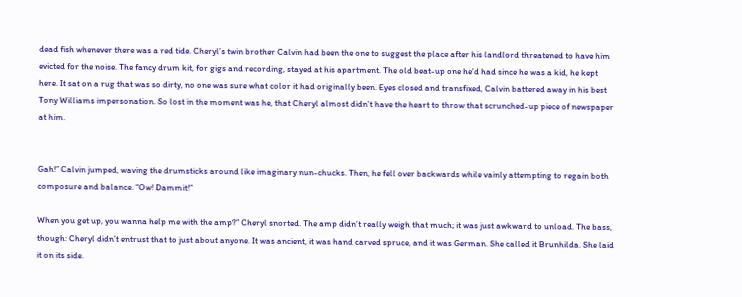dead fish whenever there was a red tide. Cheryl’s twin brother Calvin had been the one to suggest the place after his landlord threatened to have him evicted for the noise. The fancy drum kit, for gigs and recording, stayed at his apartment. The old beat-up one he’d had since he was a kid, he kept here. It sat on a rug that was so dirty, no one was sure what color it had originally been. Eyes closed and transfixed, Calvin battered away in his best Tony Williams impersonation. So lost in the moment was he, that Cheryl almost didn’t have the heart to throw that scrunched-up piece of newspaper at him.


Gah!” Calvin jumped, waving the drumsticks around like imaginary nun-chucks. Then, he fell over backwards while vainly attempting to regain both composure and balance. “Ow! Dammit!”

When you get up, you wanna help me with the amp?” Cheryl snorted. The amp didn’t really weigh that much; it was just awkward to unload. The bass, though: Cheryl didn’t entrust that to just about anyone. It was ancient, it was hand carved spruce, and it was German. She called it Brunhilda. She laid it on its side.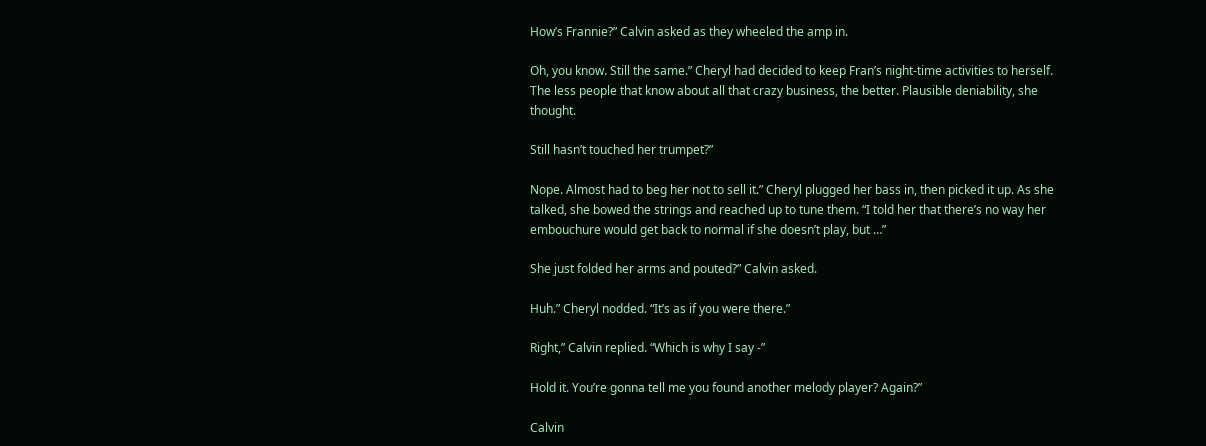How’s Frannie?” Calvin asked as they wheeled the amp in.

Oh, you know. Still the same.” Cheryl had decided to keep Fran’s night-time activities to herself. The less people that know about all that crazy business, the better. Plausible deniability, she thought.

Still hasn’t touched her trumpet?”

Nope. Almost had to beg her not to sell it.” Cheryl plugged her bass in, then picked it up. As she talked, she bowed the strings and reached up to tune them. “I told her that there’s no way her embouchure would get back to normal if she doesn’t play, but …”

She just folded her arms and pouted?” Calvin asked.

Huh.” Cheryl nodded. “It’s as if you were there.”

Right,” Calvin replied. “Which is why I say -”

Hold it. You’re gonna tell me you found another melody player? Again?”

Calvin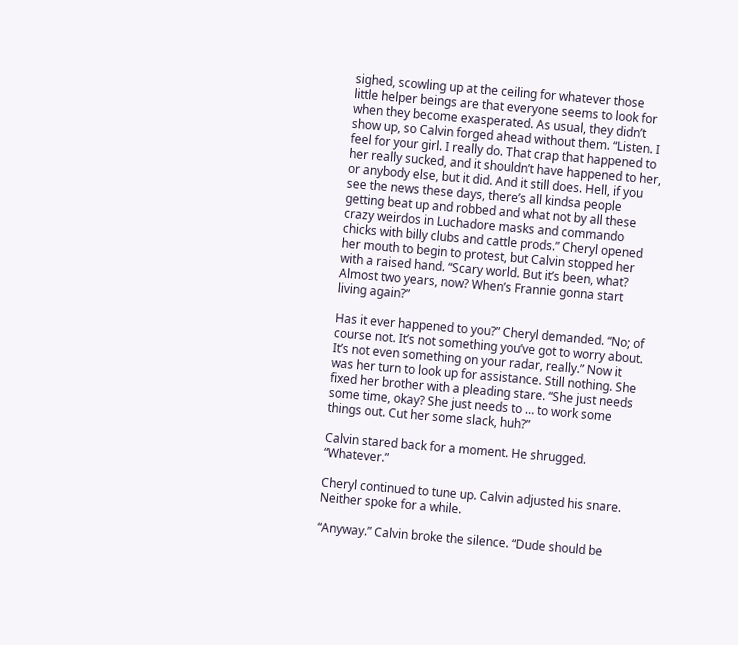sighed, scowling up at the ceiling for whatever those little helper beings are that everyone seems to look for when they become exasperated. As usual, they didn’t show up, so Calvin forged ahead without them. “Listen. I feel for your girl. I really do. That crap that happened to her really sucked, and it shouldn’t have happened to her, or anybody else, but it did. And it still does. Hell, if you see the news these days, there’s all kindsa people getting beat up and robbed and what not by all these crazy weirdos in Luchadore masks and commando chicks with billy clubs and cattle prods.” Cheryl opened her mouth to begin to protest, but Calvin stopped her with a raised hand. “Scary world. But it’s been, what? Almost two years, now? When’s Frannie gonna start living again?”

Has it ever happened to you?” Cheryl demanded. “No; of course not. It’s not something you’ve got to worry about. It’s not even something on your radar, really.” Now it was her turn to look up for assistance. Still nothing. She fixed her brother with a pleading stare. “She just needs some time, okay? She just needs to … to work some things out. Cut her some slack, huh?”

Calvin stared back for a moment. He shrugged. “Whatever.”

Cheryl continued to tune up. Calvin adjusted his snare. Neither spoke for a while.

“Anyway.” Calvin broke the silence. “Dude should be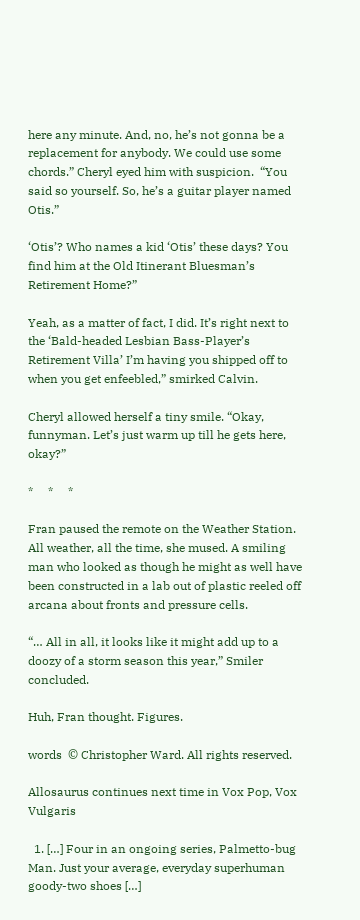here any minute. And, no, he’s not gonna be a replacement for anybody. We could use some chords.” Cheryl eyed him with suspicion.  “You said so yourself. So, he’s a guitar player named Otis.”

‘Otis’? Who names a kid ‘Otis’ these days? You find him at the Old Itinerant Bluesman’s Retirement Home?”

Yeah, as a matter of fact, I did. It’s right next to the ‘Bald-headed Lesbian Bass-Player’s Retirement Villa’ I’m having you shipped off to when you get enfeebled,” smirked Calvin.

Cheryl allowed herself a tiny smile. “Okay, funnyman. Let’s just warm up till he gets here, okay?”

*     *     *

Fran paused the remote on the Weather Station. All weather, all the time, she mused. A smiling man who looked as though he might as well have been constructed in a lab out of plastic reeled off arcana about fronts and pressure cells.

“… All in all, it looks like it might add up to a doozy of a storm season this year,” Smiler concluded.

Huh, Fran thought. Figures.

words  © Christopher Ward. All rights reserved.

Allosaurus continues next time in Vox Pop, Vox Vulgaris

  1. […] Four in an ongoing series, Palmetto-bug Man. Just your average, everyday superhuman goody-two shoes […]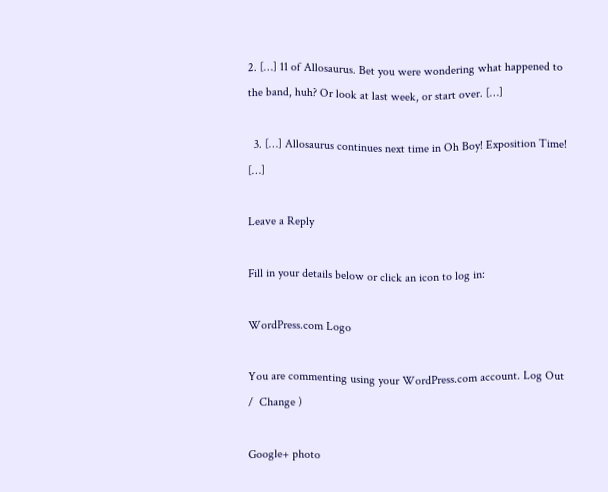2. […] 11 of Allosaurus. Bet you were wondering what happened to the band, huh? Or look at last week, or start over. […]

  3. […] Allosaurus continues next time in Oh Boy! Exposition Time! […]

Leave a Reply

Fill in your details below or click an icon to log in:

WordPress.com Logo

You are commenting using your WordPress.com account. Log Out /  Change )

Google+ photo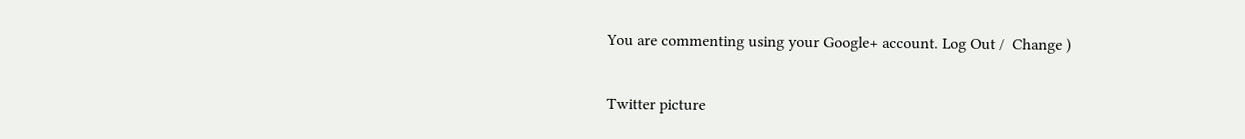You are commenting using your Google+ account. Log Out /  Change )

Twitter picture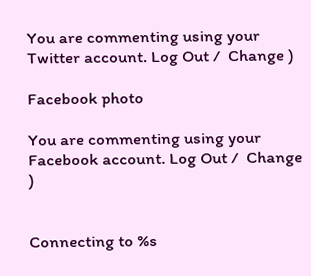You are commenting using your Twitter account. Log Out /  Change )

Facebook photo

You are commenting using your Facebook account. Log Out /  Change )


Connecting to %s